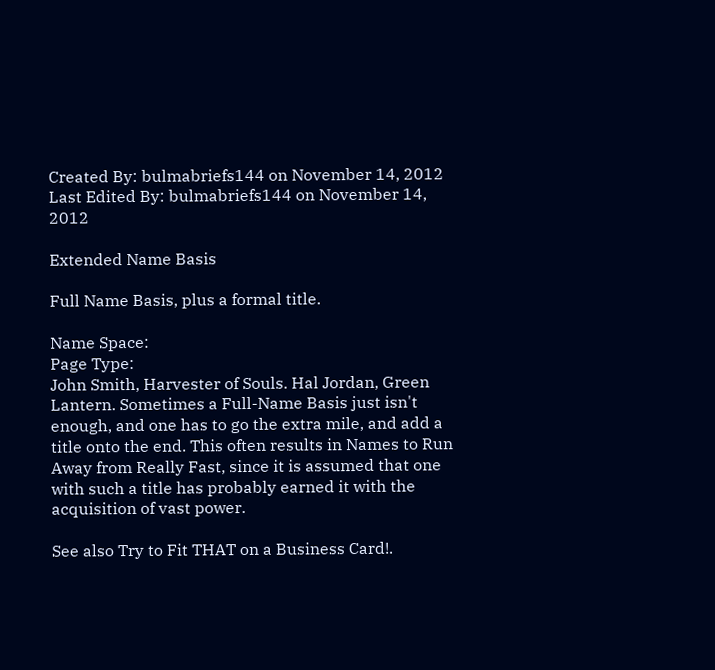Created By: bulmabriefs144 on November 14, 2012 Last Edited By: bulmabriefs144 on November 14, 2012

Extended Name Basis

Full Name Basis, plus a formal title.

Name Space:
Page Type:
John Smith, Harvester of Souls. Hal Jordan, Green Lantern. Sometimes a Full-Name Basis just isn't enough, and one has to go the extra mile, and add a title onto the end. This often results in Names to Run Away from Really Fast, since it is assumed that one with such a title has probably earned it with the acquisition of vast power.

See also Try to Fit THAT on a Business Card!.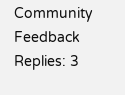Community Feedback Replies: 3